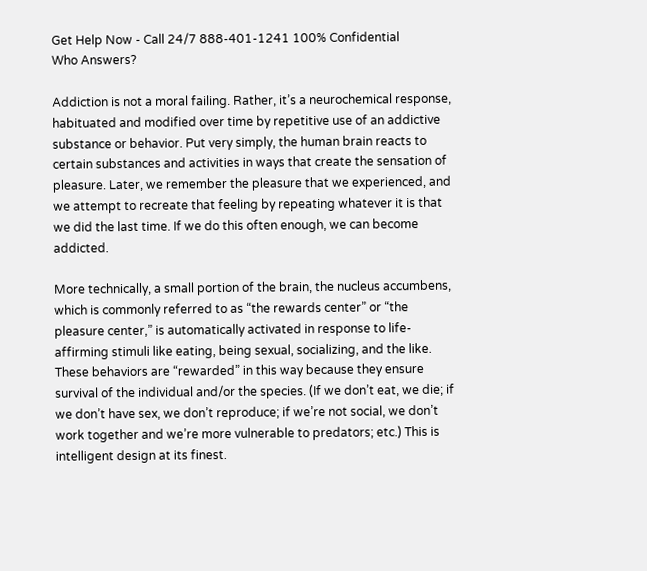Get Help Now - Call 24/7 888-401-1241 100% Confidential
Who Answers?

Addiction is not a moral failing. Rather, it’s a neurochemical response, habituated and modified over time by repetitive use of an addictive substance or behavior. Put very simply, the human brain reacts to certain substances and activities in ways that create the sensation of pleasure. Later, we remember the pleasure that we experienced, and we attempt to recreate that feeling by repeating whatever it is that we did the last time. If we do this often enough, we can become addicted.

More technically, a small portion of the brain, the nucleus accumbens, which is commonly referred to as “the rewards center” or “the pleasure center,” is automatically activated in response to life-affirming stimuli like eating, being sexual, socializing, and the like. These behaviors are “rewarded” in this way because they ensure survival of the individual and/or the species. (If we don’t eat, we die; if we don’t have sex, we don’t reproduce; if we’re not social, we don’t work together and we’re more vulnerable to predators; etc.) This is intelligent design at its finest.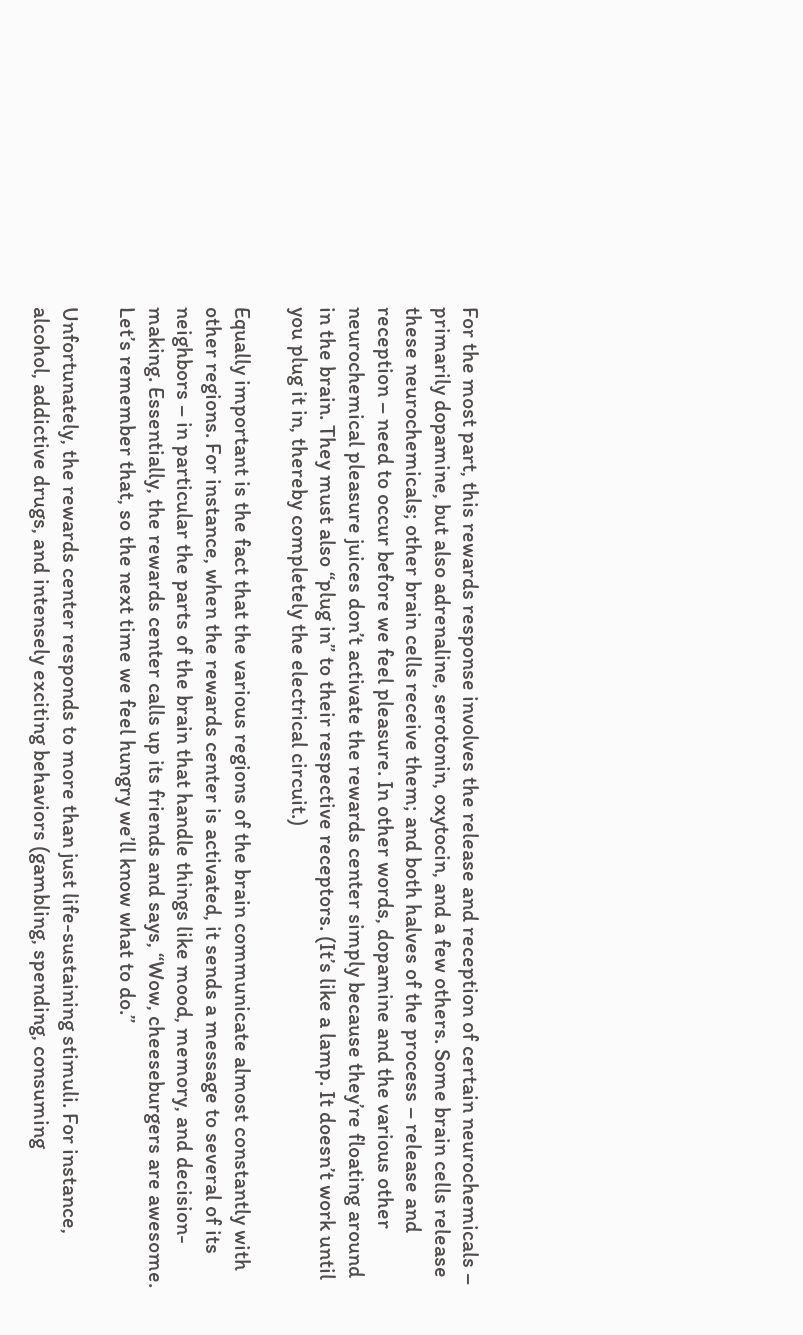For the most part, this rewards response involves the release and reception of certain neurochemicals – primarily dopamine, but also adrenaline, serotonin, oxytocin, and a few others. Some brain cells release these neurochemicals; other brain cells receive them; and both halves of the process – release and reception – need to occur before we feel pleasure. In other words, dopamine and the various other neurochemical pleasure juices don’t activate the rewards center simply because they’re floating around in the brain. They must also “plug in” to their respective receptors. (It’s like a lamp. It doesn’t work until you plug it in, thereby completely the electrical circuit.)

Equally important is the fact that the various regions of the brain communicate almost constantly with other regions. For instance, when the rewards center is activated, it sends a message to several of its neighbors – in particular the parts of the brain that handle things like mood, memory, and decision-making. Essentially, the rewards center calls up its friends and says, “Wow, cheeseburgers are awesome. Let’s remember that, so the next time we feel hungry we’ll know what to do.”

Unfortunately, the rewards center responds to more than just life-sustaining stimuli. For instance, alcohol, addictive drugs, and intensely exciting behaviors (gambling, spending, consuming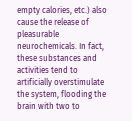empty calories, etc.) also cause the release of pleasurable neurochemicals. In fact, these substances and activities tend to artificially overstimulate the system, flooding the brain with two to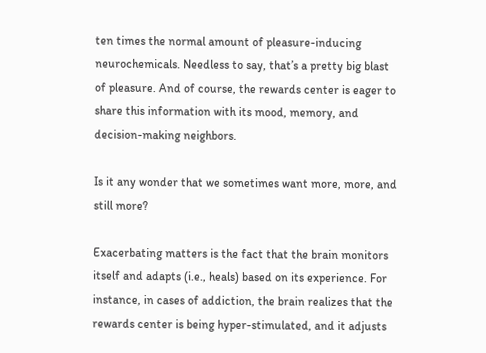ten times the normal amount of pleasure-inducing neurochemicals. Needless to say, that’s a pretty big blast of pleasure. And of course, the rewards center is eager to share this information with its mood, memory, and decision-making neighbors.

Is it any wonder that we sometimes want more, more, and still more?

Exacerbating matters is the fact that the brain monitors itself and adapts (i.e., heals) based on its experience. For instance, in cases of addiction, the brain realizes that the rewards center is being hyper-stimulated, and it adjusts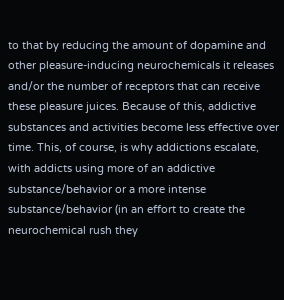to that by reducing the amount of dopamine and other pleasure-inducing neurochemicals it releases and/or the number of receptors that can receive these pleasure juices. Because of this, addictive substances and activities become less effective over time. This, of course, is why addictions escalate, with addicts using more of an addictive substance/behavior or a more intense substance/behavior (in an effort to create the neurochemical rush they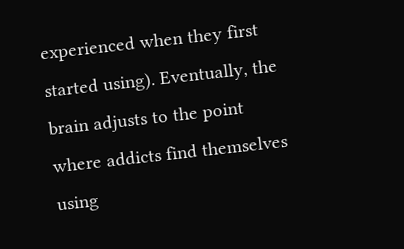experienced when they first started using). Eventually, the brain adjusts to the point where addicts find themselves using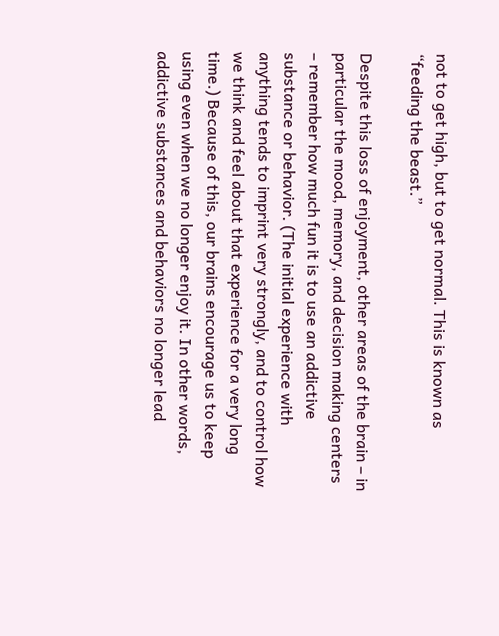not to get high, but to get normal. This is known as “feeding the beast.”

Despite this loss of enjoyment, other areas of the brain – in particular the mood, memory, and decision making centers – remember how much fun it is to use an addictive substance or behavior. (The initial experience with anything tends to imprint very strongly, and to control how we think and feel about that experience for a very long time.) Because of this, our brains encourage us to keep using even when we no longer enjoy it. In other words, addictive substances and behaviors no longer lead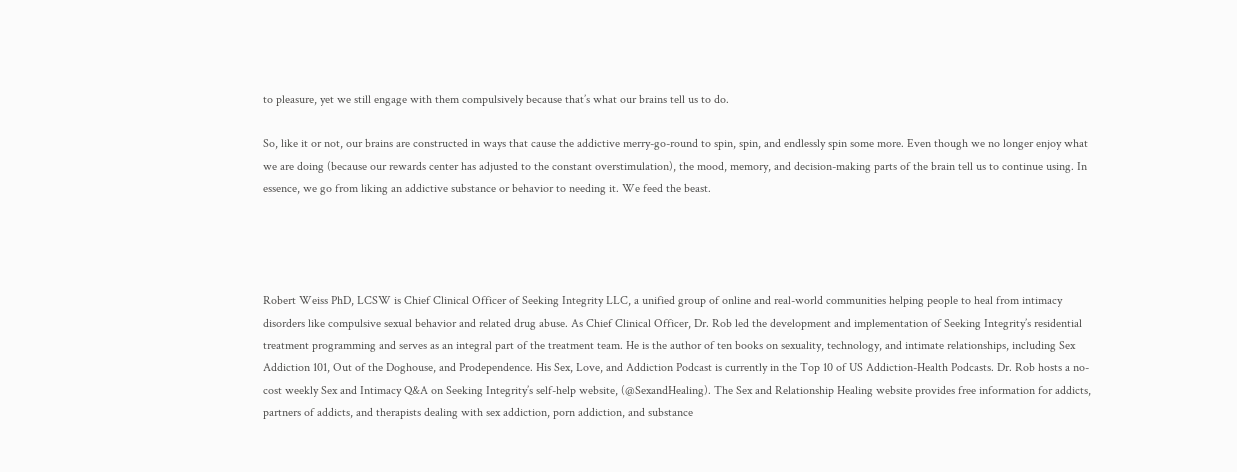to pleasure, yet we still engage with them compulsively because that’s what our brains tell us to do.

So, like it or not, our brains are constructed in ways that cause the addictive merry-go-round to spin, spin, and endlessly spin some more. Even though we no longer enjoy what we are doing (because our rewards center has adjusted to the constant overstimulation), the mood, memory, and decision-making parts of the brain tell us to continue using. In essence, we go from liking an addictive substance or behavior to needing it. We feed the beast.




Robert Weiss PhD, LCSW is Chief Clinical Officer of Seeking Integrity LLC, a unified group of online and real-world communities helping people to heal from intimacy disorders like compulsive sexual behavior and related drug abuse. As Chief Clinical Officer, Dr. Rob led the development and implementation of Seeking Integrity’s residential treatment programming and serves as an integral part of the treatment team. He is the author of ten books on sexuality, technology, and intimate relationships, including Sex Addiction 101, Out of the Doghouse, and Prodependence. His Sex, Love, and Addiction Podcast is currently in the Top 10 of US Addiction-Health Podcasts. Dr. Rob hosts a no-cost weekly Sex and Intimacy Q&A on Seeking Integrity’s self-help website, (@SexandHealing). The Sex and Relationship Healing website provides free information for addicts, partners of addicts, and therapists dealing with sex addiction, porn addiction, and substance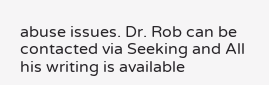abuse issues. Dr. Rob can be contacted via Seeking and All his writing is available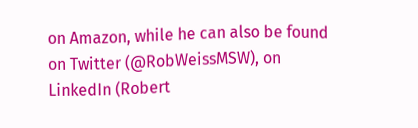on Amazon, while he can also be found on Twitter (@RobWeissMSW), on LinkedIn (Robert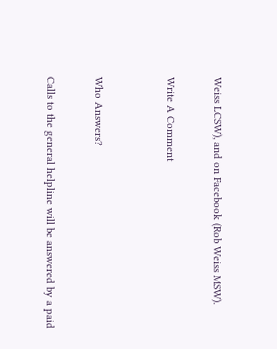Weiss LCSW), and on Facebook (Rob Weiss MSW).

Write A Comment


Who Answers?

Calls to the general helpline will be answered by a paid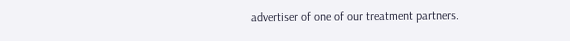advertiser of one of our treatment partners.